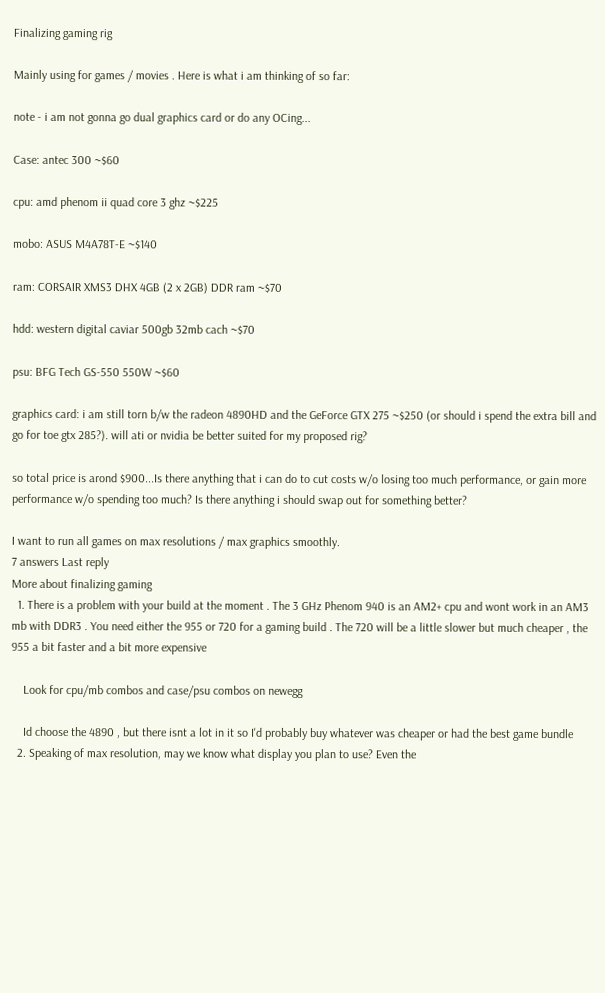Finalizing gaming rig

Mainly using for games / movies . Here is what i am thinking of so far:

note - i am not gonna go dual graphics card or do any OCing...

Case: antec 300 ~$60

cpu: amd phenom ii quad core 3 ghz ~$225

mobo: ASUS M4A78T-E ~$140

ram: CORSAIR XMS3 DHX 4GB (2 x 2GB) DDR ram ~$70

hdd: western digital caviar 500gb 32mb cach ~$70

psu: BFG Tech GS-550 550W ~$60

graphics card: i am still torn b/w the radeon 4890HD and the GeForce GTX 275 ~$250 (or should i spend the extra bill and go for toe gtx 285?). will ati or nvidia be better suited for my proposed rig?

so total price is arond $900...Is there anything that i can do to cut costs w/o losing too much performance, or gain more performance w/o spending too much? Is there anything i should swap out for something better?

I want to run all games on max resolutions / max graphics smoothly.
7 answers Last reply
More about finalizing gaming
  1. There is a problem with your build at the moment . The 3 GHz Phenom 940 is an AM2+ cpu and wont work in an AM3 mb with DDR3 . You need either the 955 or 720 for a gaming build . The 720 will be a little slower but much cheaper , the 955 a bit faster and a bit more expensive

    Look for cpu/mb combos and case/psu combos on newegg

    Id choose the 4890 , but there isnt a lot in it so I'd probably buy whatever was cheaper or had the best game bundle
  2. Speaking of max resolution, may we know what display you plan to use? Even the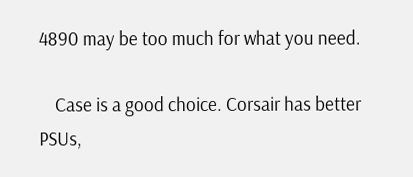4890 may be too much for what you need.

    Case is a good choice. Corsair has better PSUs,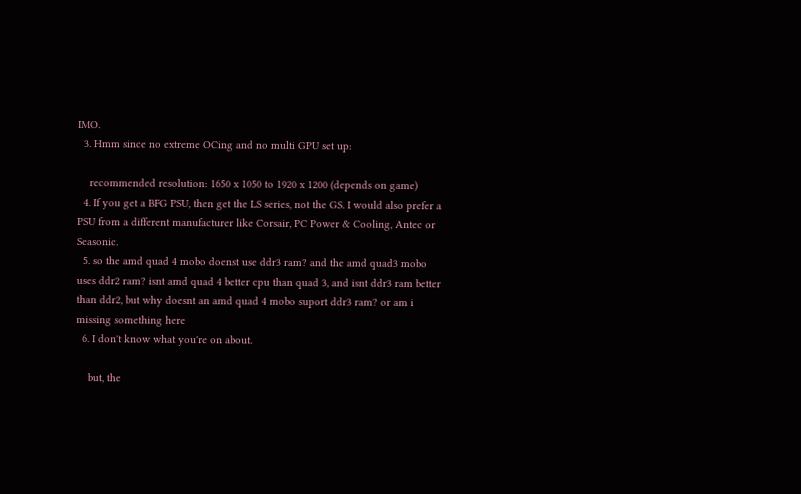IMO.
  3. Hmm since no extreme OCing and no multi GPU set up:

    recommended resolution: 1650 x 1050 to 1920 x 1200 (depends on game)
  4. If you get a BFG PSU, then get the LS series, not the GS. I would also prefer a PSU from a different manufacturer like Corsair, PC Power & Cooling, Antec or Seasonic.
  5. so the amd quad 4 mobo doenst use ddr3 ram? and the amd quad3 mobo uses ddr2 ram? isnt amd quad 4 better cpu than quad 3, and isnt ddr3 ram better than ddr2, but why doesnt an amd quad 4 mobo suport ddr3 ram? or am i missing something here
  6. I don't know what you're on about.

    but, the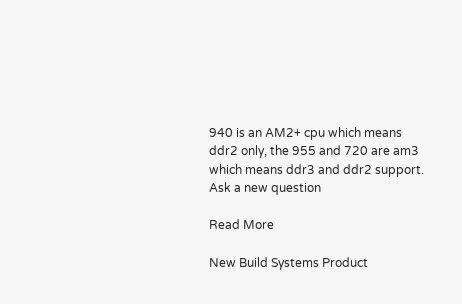940 is an AM2+ cpu which means ddr2 only, the 955 and 720 are am3 which means ddr3 and ddr2 support.
Ask a new question

Read More

New Build Systems Product